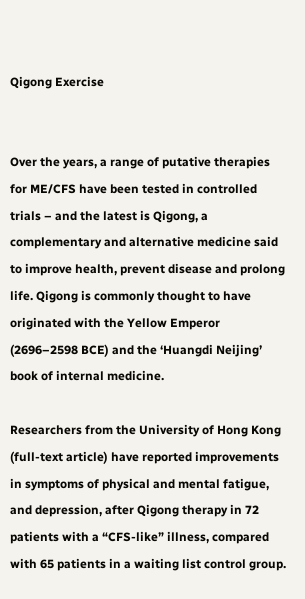Qigong Exercise


Over the years, a range of putative therapies for ME/CFS have been tested in controlled trials – and the latest is Qigong, a complementary and alternative medicine said to improve health, prevent disease and prolong life. Qigong is commonly thought to have originated with the Yellow Emperor (2696–2598 BCE) and the ‘Huangdi Neijing’ book of internal medicine.

Researchers from the University of Hong Kong (full-text article) have reported improvements in symptoms of physical and mental fatigue, and depression, after Qigong therapy in 72 patients with a “CFS-like” illness, compared with 65 patients in a waiting list control group.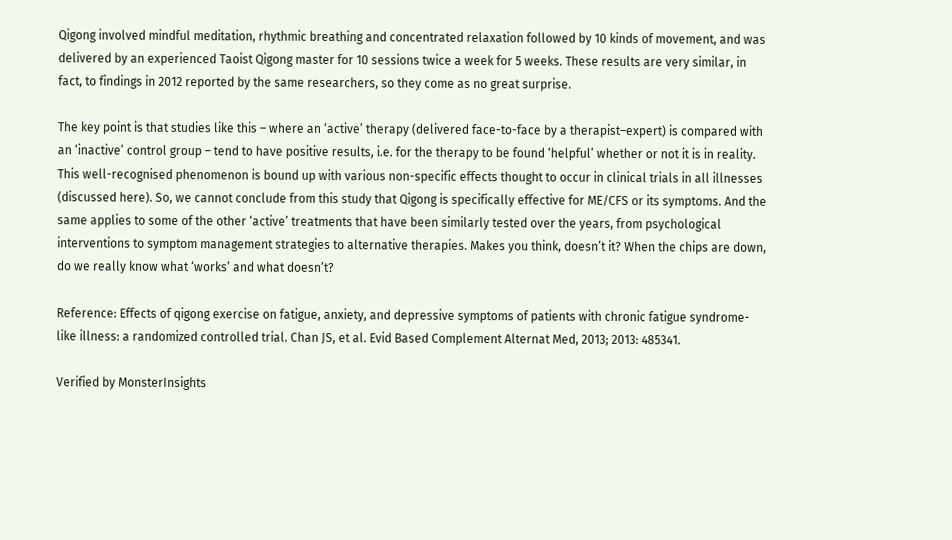Qigong involved mindful meditation, rhythmic breathing and concentrated relaxation followed by 10 kinds of movement, and was delivered by an experienced Taoist Qigong master for 10 sessions twice a week for 5 weeks. These results are very similar, in fact, to findings in 2012 reported by the same researchers, so they come as no great surprise.

The key point is that studies like this – where an ‘active’ therapy (delivered face-to-face by a therapist–expert) is compared with an ‘inactive’ control group – tend to have positive results, i.e. for the therapy to be found ‘helpful’ whether or not it is in reality. This well-recognised phenomenon is bound up with various non-specific effects thought to occur in clinical trials in all illnesses (discussed here). So, we cannot conclude from this study that Qigong is specifically effective for ME/CFS or its symptoms. And the same applies to some of the other ‘active’ treatments that have been similarly tested over the years, from psychological interventions to symptom management strategies to alternative therapies. Makes you think, doesn’t it? When the chips are down, do we really know what ‘works’ and what doesn’t?

Reference: Effects of qigong exercise on fatigue, anxiety, and depressive symptoms of patients with chronic fatigue syndrome-like illness: a randomized controlled trial. Chan JS, et al. Evid Based Complement Alternat Med, 2013; 2013: 485341.

Verified by MonsterInsights